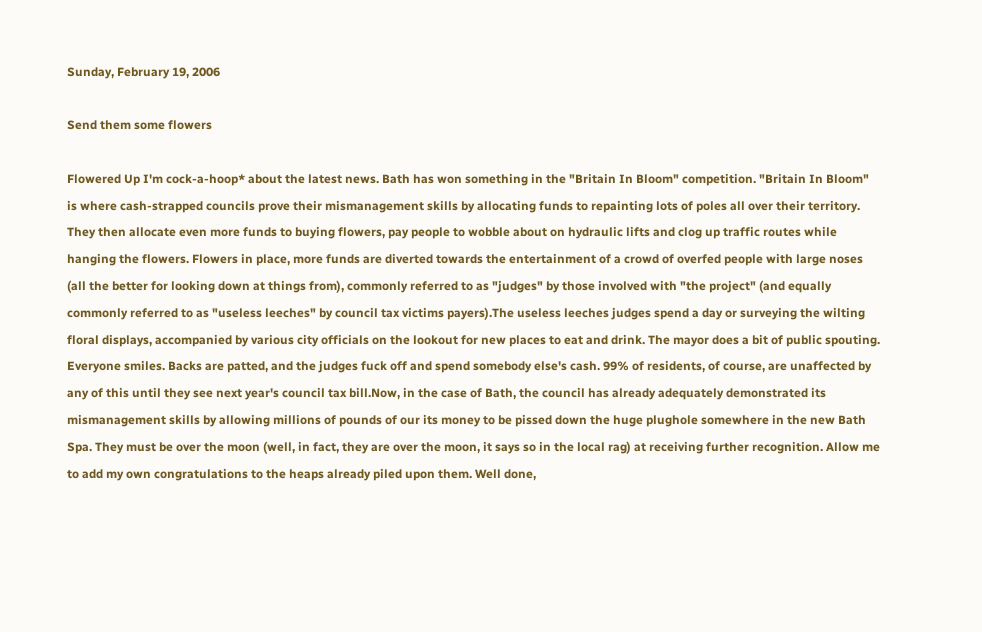Sunday, February 19, 2006

Send them some flowers

Flowered Up I'm cock-a-hoop* about the latest news. Bath has won something in the "Britain In Bloom" competition. "Britain In Bloom" is where cash-strapped councils prove their mismanagement skills by allocating funds to repainting lots of poles all over their territory. They then allocate even more funds to buying flowers, pay people to wobble about on hydraulic lifts and clog up traffic routes while hanging the flowers. Flowers in place, more funds are diverted towards the entertainment of a crowd of overfed people with large noses (all the better for looking down at things from), commonly referred to as "judges" by those involved with "the project" (and equally commonly referred to as "useless leeches" by council tax victims payers).The useless leeches judges spend a day or surveying the wilting floral displays, accompanied by various city officials on the lookout for new places to eat and drink. The mayor does a bit of public spouting. Everyone smiles. Backs are patted, and the judges fuck off and spend somebody else's cash. 99% of residents, of course, are unaffected by any of this until they see next year's council tax bill.Now, in the case of Bath, the council has already adequately demonstrated its mismanagement skills by allowing millions of pounds of our its money to be pissed down the huge plughole somewhere in the new Bath Spa. They must be over the moon (well, in fact, they are over the moon, it says so in the local rag) at receiving further recognition. Allow me to add my own congratulations to the heaps already piled upon them. Well done,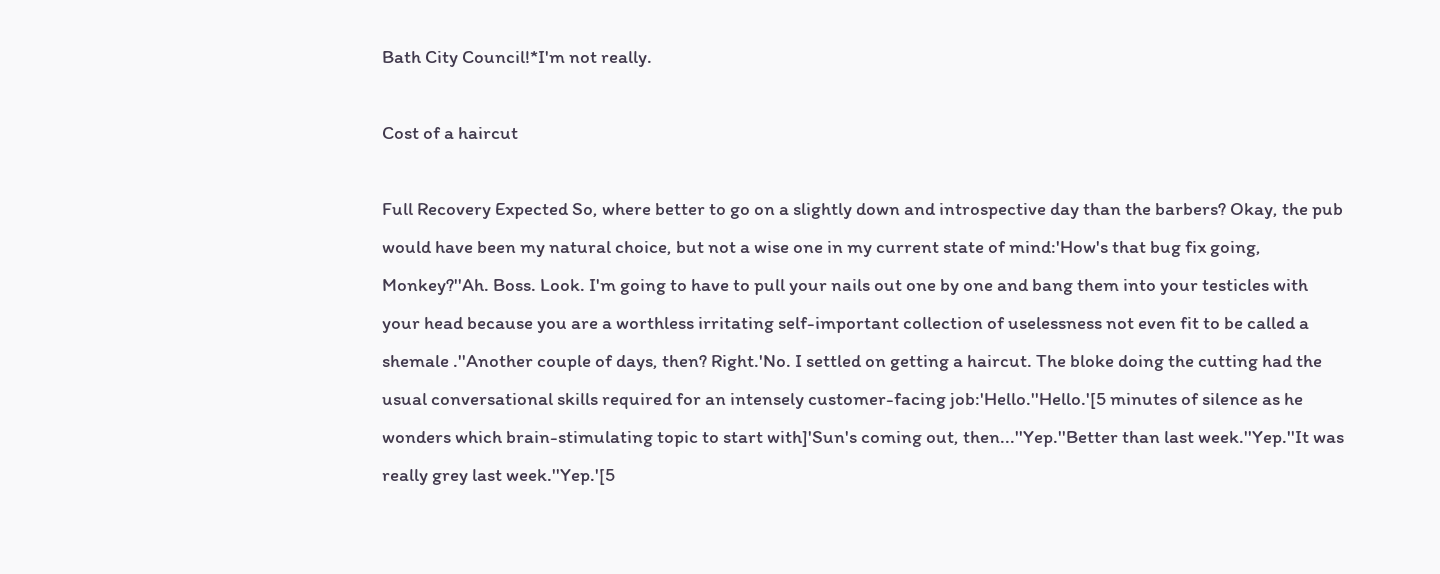Bath City Council!*I'm not really.

Cost of a haircut

Full Recovery Expected So, where better to go on a slightly down and introspective day than the barbers? Okay, the pub would have been my natural choice, but not a wise one in my current state of mind:'How's that bug fix going, Monkey?''Ah. Boss. Look. I'm going to have to pull your nails out one by one and bang them into your testicles with your head because you are a worthless irritating self-important collection of uselessness not even fit to be called a shemale .''Another couple of days, then? Right.'No. I settled on getting a haircut. The bloke doing the cutting had the usual conversational skills required for an intensely customer-facing job:'Hello.''Hello.'[5 minutes of silence as he wonders which brain-stimulating topic to start with]'Sun's coming out, then...''Yep.''Better than last week.''Yep.''It was really grey last week.''Yep.'[5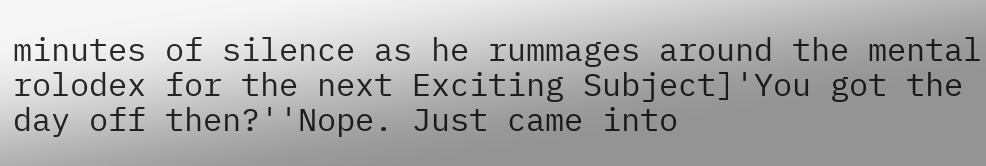minutes of silence as he rummages around the mental rolodex for the next Exciting Subject]'You got the day off then?''Nope. Just came into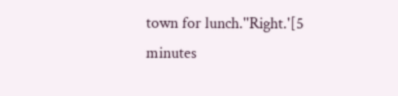town for lunch.''Right.'[5 minutes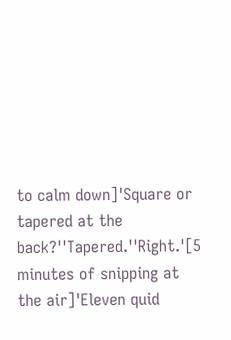to calm down]'Square or tapered at the back?''Tapered.''Right.'[5 minutes of snipping at the air]'Eleven quid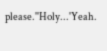please.''Holy...'Yeah.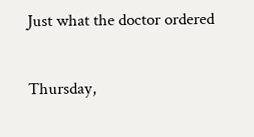Just what the doctor ordered

Thursday,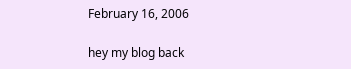February 16, 2006

hey my blog back